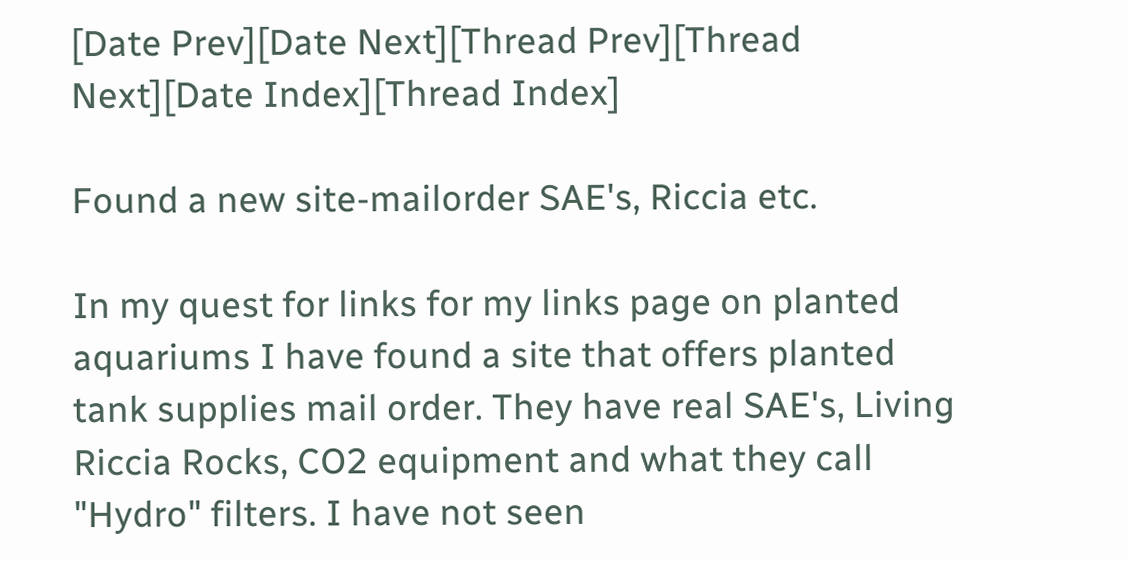[Date Prev][Date Next][Thread Prev][Thread Next][Date Index][Thread Index]

Found a new site-mailorder SAE's, Riccia etc.

In my quest for links for my links page on planted aquariums I have found a site that offers planted tank supplies mail order. They have real SAE's, Living Riccia Rocks, CO2 equipment and what they call "Hydro" filters. I have not seen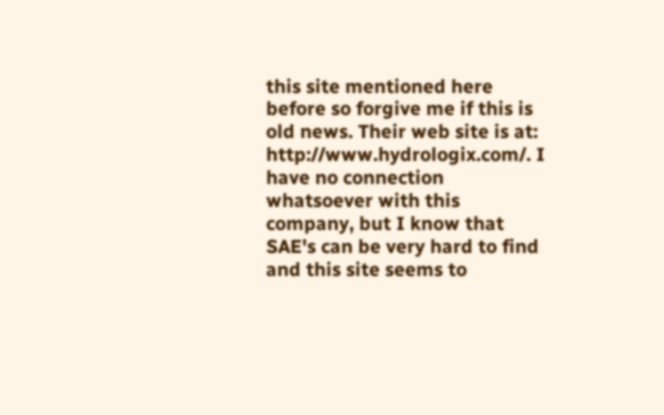this site mentioned here before so forgive me if this is old news. Their web site is at: http://www.hydrologix.com/. I have no connection whatsoever with this company, but I know that SAE's can be very hard to find and this site seems to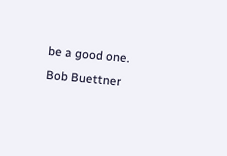be a good one.
Bob Buettner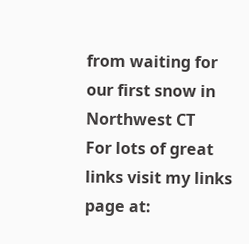from waiting for our first snow in Northwest CT
For lots of great links visit my links page at: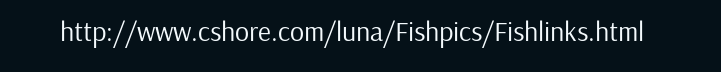http://www.cshore.com/luna/Fishpics/Fishlinks.html